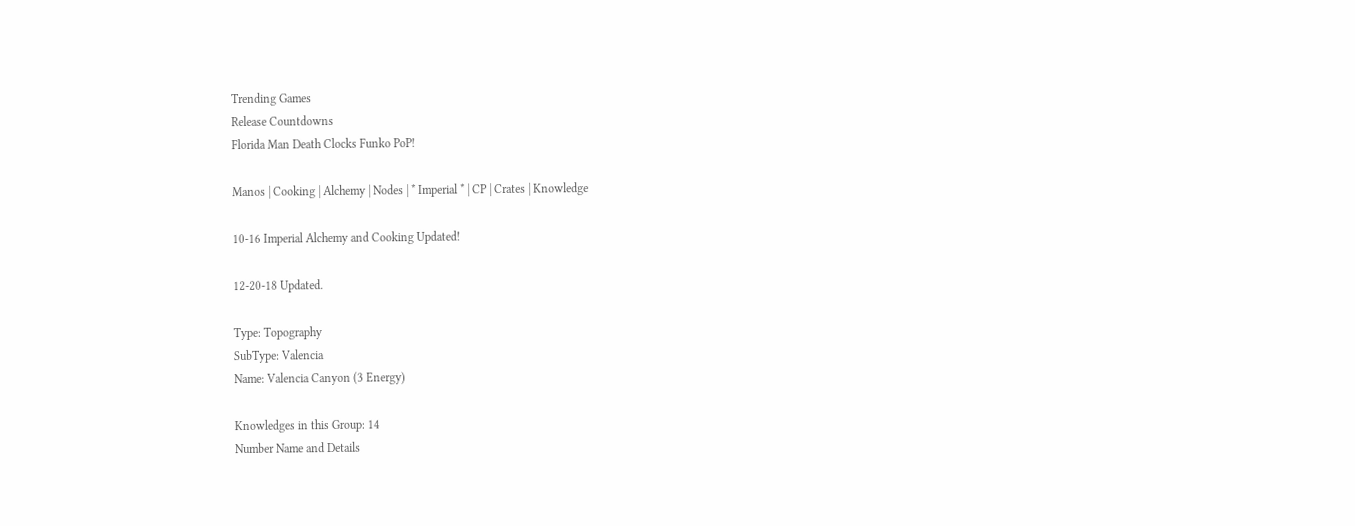Trending Games
Release Countdowns
Florida Man Death Clocks Funko PoP!

Manos | Cooking | Alchemy | Nodes | * Imperial * | CP | Crates | Knowledge

10-16 Imperial Alchemy and Cooking Updated!

12-20-18 Updated.

Type: Topography
SubType: Valencia
Name: Valencia Canyon (3 Energy)

Knowledges in this Group: 14
Number Name and Details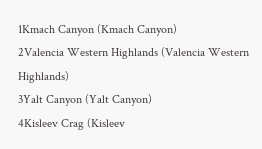1Kmach Canyon (Kmach Canyon)
2Valencia Western Highlands (Valencia Western Highlands)
3Yalt Canyon (Yalt Canyon)
4Kisleev Crag (Kisleev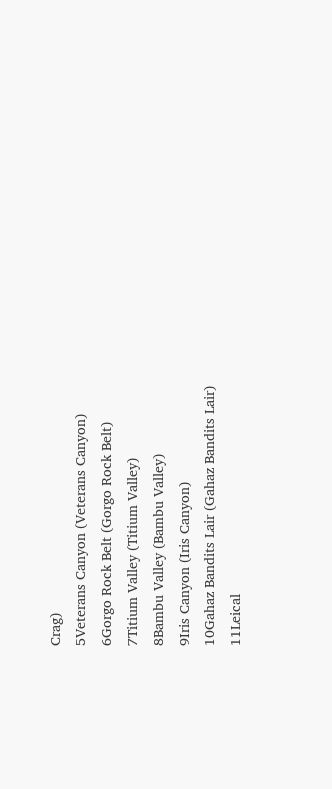Crag)
5Veterans Canyon (Veterans Canyon)
6Gorgo Rock Belt (Gorgo Rock Belt)
7Titium Valley (Titium Valley)
8Bambu Valley (Bambu Valley)
9Iris Canyon (Iris Canyon)
10Gahaz Bandits Lair (Gahaz Bandits Lair)
11Leical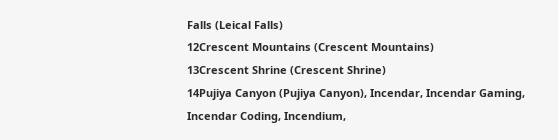Falls (Leical Falls)
12Crescent Mountains (Crescent Mountains)
13Crescent Shrine (Crescent Shrine)
14Pujiya Canyon (Pujiya Canyon), Incendar, Incendar Gaming, Incendar Coding, Incendium,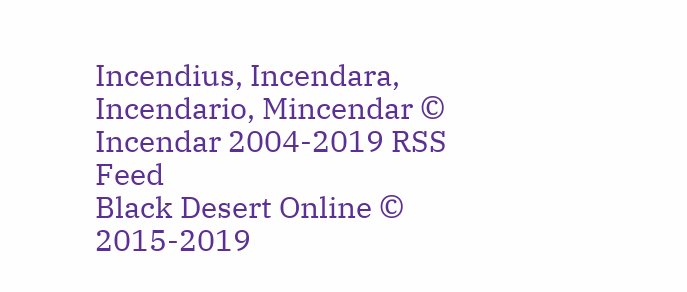Incendius, Incendara, Incendario, Mincendar © Incendar 2004-2019 RSS Feed
Black Desert Online © 2015-2019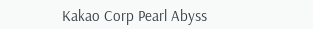Kakao Corp Pearl Abyss